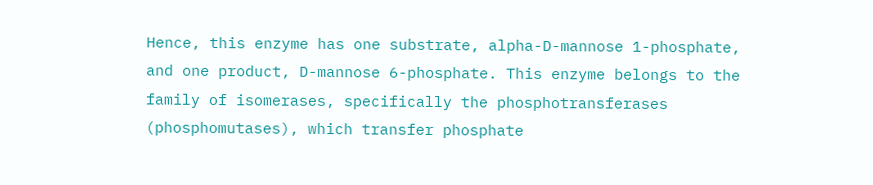Hence, this enzyme has one substrate, alpha-D-mannose 1-phosphate, and one product, D-mannose 6-phosphate. This enzyme belongs to the family of isomerases, specifically the phosphotransferases (phosphomutases), which transfer phosphate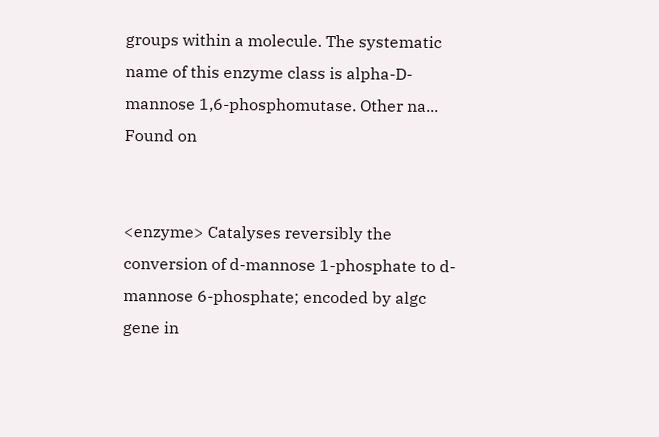groups within a molecule. The systematic name of this enzyme class is alpha-D-mannose 1,6-phosphomutase. Other na...
Found on


<enzyme> Catalyses reversibly the conversion of d-mannose 1-phosphate to d-mannose 6-phosphate; encoded by algc gene in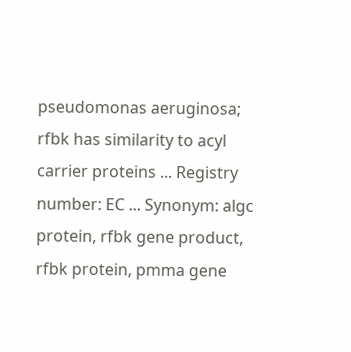pseudomonas aeruginosa; rfbk has similarity to acyl carrier proteins ... Registry number: EC ... Synonym: algc protein, rfbk gene product, rfbk protein, pmma gene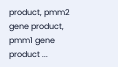product, pmm2 gene product, pmm1 gene product ...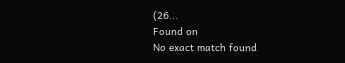(26...
Found on
No exact match found